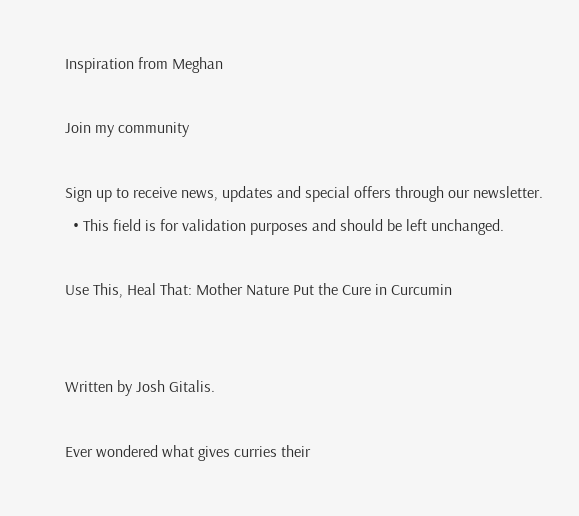Inspiration from Meghan

Join my community

Sign up to receive news, updates and special offers through our newsletter.
  • This field is for validation purposes and should be left unchanged.

Use This, Heal That: Mother Nature Put the Cure in Curcumin


Written by Josh Gitalis.

Ever wondered what gives curries their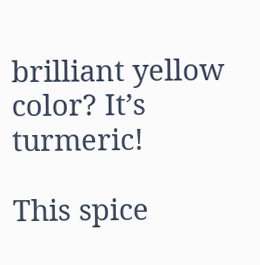brilliant yellow color? It’s turmeric!

This spice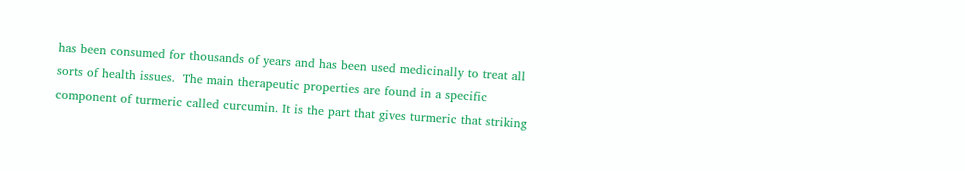has been consumed for thousands of years and has been used medicinally to treat all sorts of health issues.  The main therapeutic properties are found in a specific component of turmeric called curcumin. It is the part that gives turmeric that striking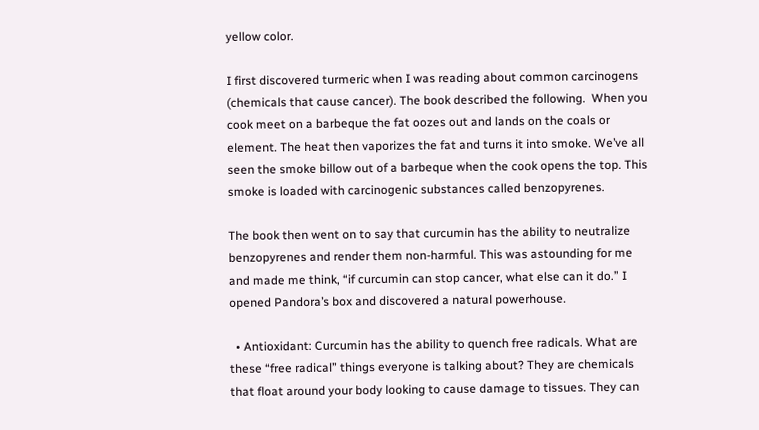yellow color.

I first discovered turmeric when I was reading about common carcinogens (chemicals that cause cancer). The book described the following.  When you cook meet on a barbeque the fat oozes out and lands on the coals or element. The heat then vaporizes the fat and turns it into smoke. We’ve all seen the smoke billow out of a barbeque when the cook opens the top. This smoke is loaded with carcinogenic substances called benzopyrenes.

The book then went on to say that curcumin has the ability to neutralize benzopyrenes and render them non-harmful. This was astounding for me and made me think, “if curcumin can stop cancer, what else can it do.” I opened Pandora’s box and discovered a natural powerhouse.

  • Antioxidant: Curcumin has the ability to quench free radicals. What are these “free radical” things everyone is talking about? They are chemicals that float around your body looking to cause damage to tissues. They can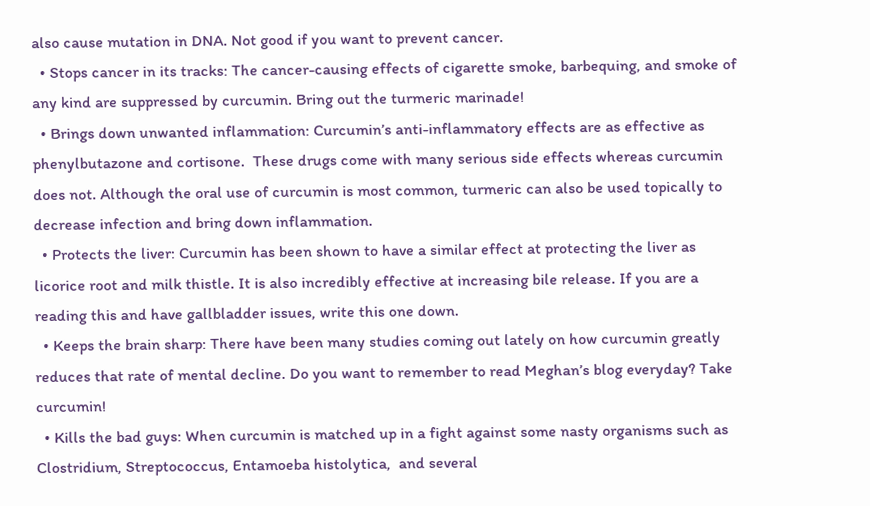also cause mutation in DNA. Not good if you want to prevent cancer.
  • Stops cancer in its tracks: The cancer-causing effects of cigarette smoke, barbequing, and smoke of any kind are suppressed by curcumin. Bring out the turmeric marinade!
  • Brings down unwanted inflammation: Curcumin’s anti-inflammatory effects are as effective as phenylbutazone and cortisone.  These drugs come with many serious side effects whereas curcumin does not. Although the oral use of curcumin is most common, turmeric can also be used topically to decrease infection and bring down inflammation.
  • Protects the liver: Curcumin has been shown to have a similar effect at protecting the liver as licorice root and milk thistle. It is also incredibly effective at increasing bile release. If you are a reading this and have gallbladder issues, write this one down.
  • Keeps the brain sharp: There have been many studies coming out lately on how curcumin greatly reduces that rate of mental decline. Do you want to remember to read Meghan’s blog everyday? Take curcumin!
  • Kills the bad guys: When curcumin is matched up in a fight against some nasty organisms such as Clostridium, Streptococcus, Entamoeba histolytica,  and several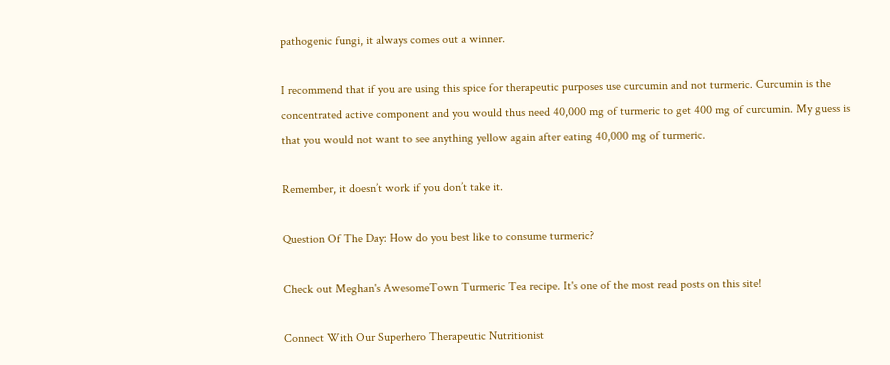pathogenic fungi, it always comes out a winner.

I recommend that if you are using this spice for therapeutic purposes use curcumin and not turmeric. Curcumin is the concentrated active component and you would thus need 40,000 mg of turmeric to get 400 mg of curcumin. My guess is that you would not want to see anything yellow again after eating 40,000 mg of turmeric.

Remember, it doesn’t work if you don’t take it.

Question Of The Day: How do you best like to consume turmeric?

Check out Meghan's AwesomeTown Turmeric Tea recipe. It's one of the most read posts on this site!

Connect With Our Superhero Therapeutic Nutritionist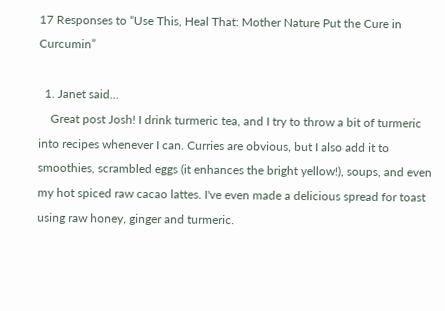17 Responses to “Use This, Heal That: Mother Nature Put the Cure in Curcumin”

  1. Janet said…
    Great post Josh! I drink turmeric tea, and I try to throw a bit of turmeric into recipes whenever I can. Curries are obvious, but I also add it to smoothies, scrambled eggs (it enhances the bright yellow!), soups, and even my hot spiced raw cacao lattes. I've even made a delicious spread for toast using raw honey, ginger and turmeric.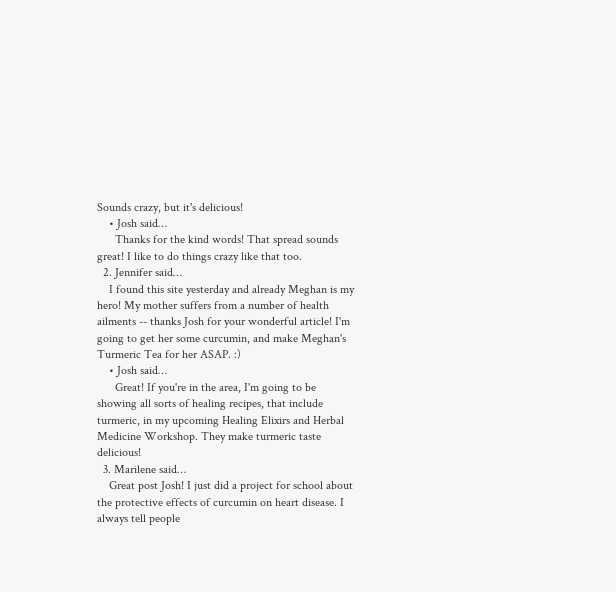Sounds crazy, but it's delicious!
    • Josh said…
      Thanks for the kind words! That spread sounds great! I like to do things crazy like that too.
  2. Jennifer said…
    I found this site yesterday and already Meghan is my hero! My mother suffers from a number of health ailments -- thanks Josh for your wonderful article! I'm going to get her some curcumin, and make Meghan's Turmeric Tea for her ASAP. :)
    • Josh said…
      Great! If you're in the area, I'm going to be showing all sorts of healing recipes, that include turmeric, in my upcoming Healing Elixirs and Herbal Medicine Workshop. They make turmeric taste delicious!
  3. Marilene said…
    Great post Josh! I just did a project for school about the protective effects of curcumin on heart disease. I always tell people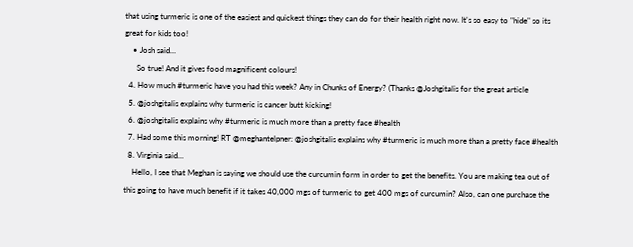that using turmeric is one of the easiest and quickest things they can do for their health right now. It's so easy to "hide" so its great for kids too!
    • Josh said…
      So true! And it gives food magnificent colours!
  4. How much #turmeric have you had this week? Any in Chunks of Energy? (Thanks @Joshgitalis for the great article
  5. @joshgitalis explains why turmeric is cancer butt kicking!
  6. @joshgitalis explains why #turmeric is much more than a pretty face #health
  7. Had some this morning! RT @meghantelpner: @joshgitalis explains why #turmeric is much more than a pretty face #health
  8. Virginia said…
    Hello, I see that Meghan is saying we should use the curcumin form in order to get the benefits. You are making tea out of this going to have much benefit if it takes 40,000 mgs of turmeric to get 400 mgs of curcumin? Also, can one purchase the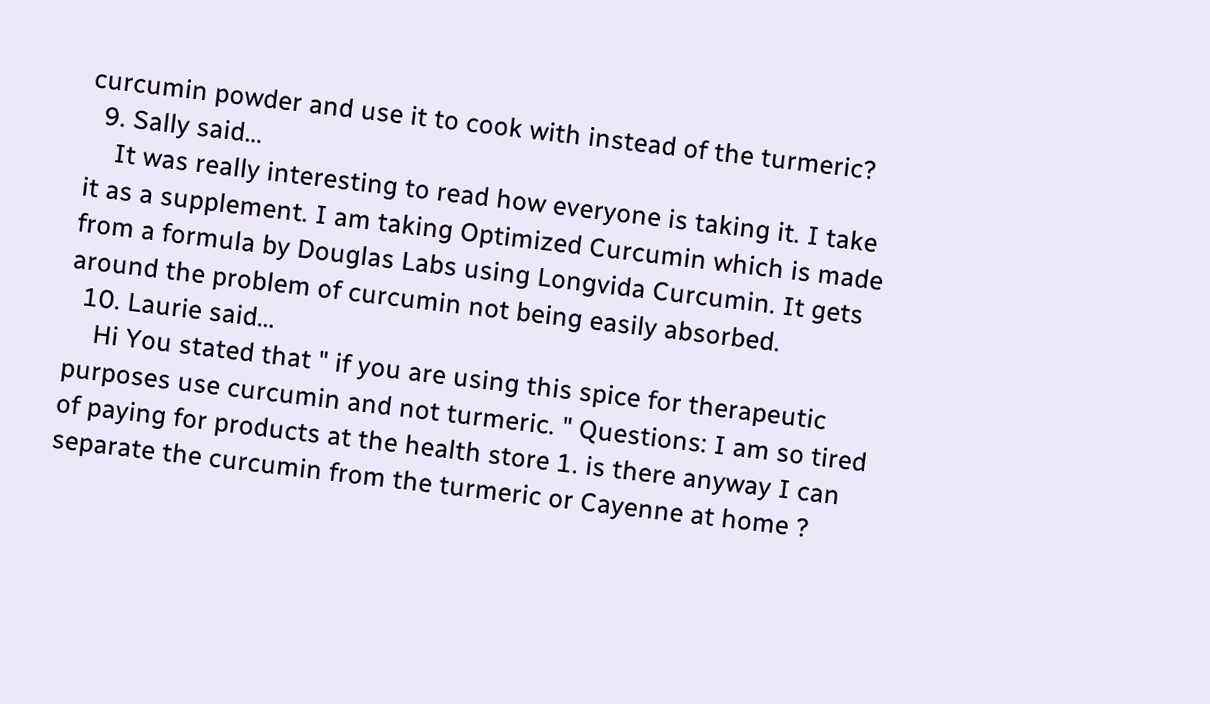curcumin powder and use it to cook with instead of the turmeric?
  9. Sally said…
    It was really interesting to read how everyone is taking it. I take it as a supplement. I am taking Optimized Curcumin which is made from a formula by Douglas Labs using Longvida Curcumin. It gets around the problem of curcumin not being easily absorbed.
  10. Laurie said…
    Hi You stated that " if you are using this spice for therapeutic purposes use curcumin and not turmeric. " Questions: I am so tired of paying for products at the health store 1. is there anyway I can separate the curcumin from the turmeric or Cayenne at home ?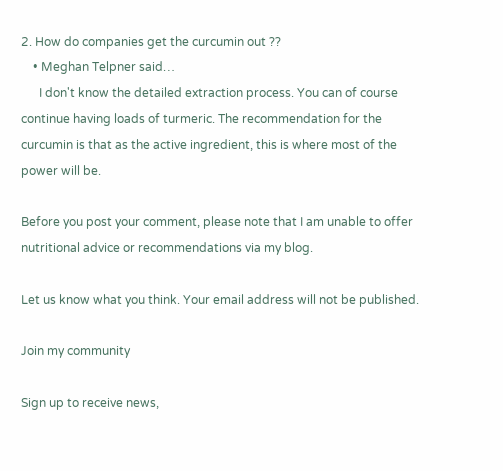2. How do companies get the curcumin out ??
    • Meghan Telpner said…
      I don't know the detailed extraction process. You can of course continue having loads of turmeric. The recommendation for the curcumin is that as the active ingredient, this is where most of the power will be.

Before you post your comment, please note that I am unable to offer nutritional advice or recommendations via my blog.

Let us know what you think. Your email address will not be published.

Join my community

Sign up to receive news,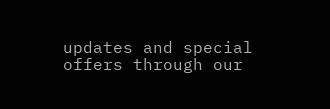updates and special offers through our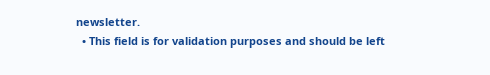newsletter.
  • This field is for validation purposes and should be left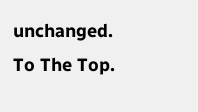unchanged.
To The Top.